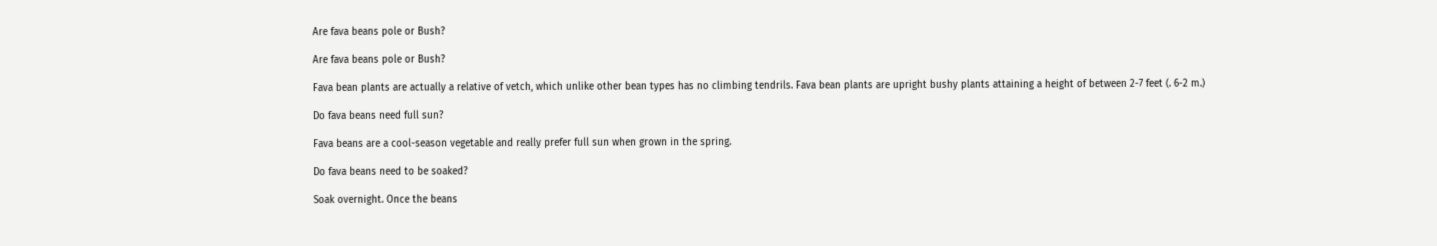Are fava beans pole or Bush?

Are fava beans pole or Bush?

Fava bean plants are actually a relative of vetch, which unlike other bean types has no climbing tendrils. Fava bean plants are upright bushy plants attaining a height of between 2-7 feet (. 6-2 m.)

Do fava beans need full sun?

Fava beans are a cool-season vegetable and really prefer full sun when grown in the spring.

Do fava beans need to be soaked?

Soak overnight. Once the beans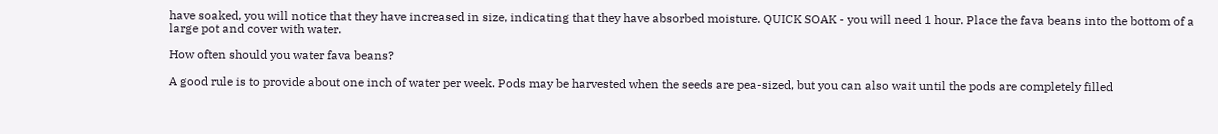have soaked, you will notice that they have increased in size, indicating that they have absorbed moisture. QUICK SOAK - you will need 1 hour. Place the fava beans into the bottom of a large pot and cover with water.

How often should you water fava beans?

A good rule is to provide about one inch of water per week. Pods may be harvested when the seeds are pea-sized, but you can also wait until the pods are completely filled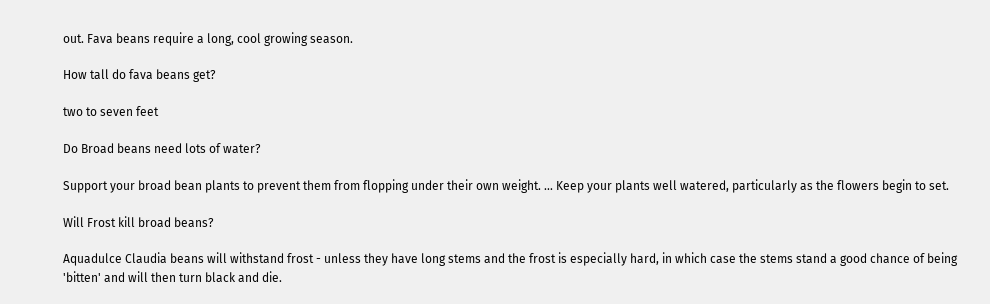out. Fava beans require a long, cool growing season.

How tall do fava beans get?

two to seven feet

Do Broad beans need lots of water?

Support your broad bean plants to prevent them from flopping under their own weight. ... Keep your plants well watered, particularly as the flowers begin to set.

Will Frost kill broad beans?

Aquadulce Claudia beans will withstand frost - unless they have long stems and the frost is especially hard, in which case the stems stand a good chance of being 'bitten' and will then turn black and die.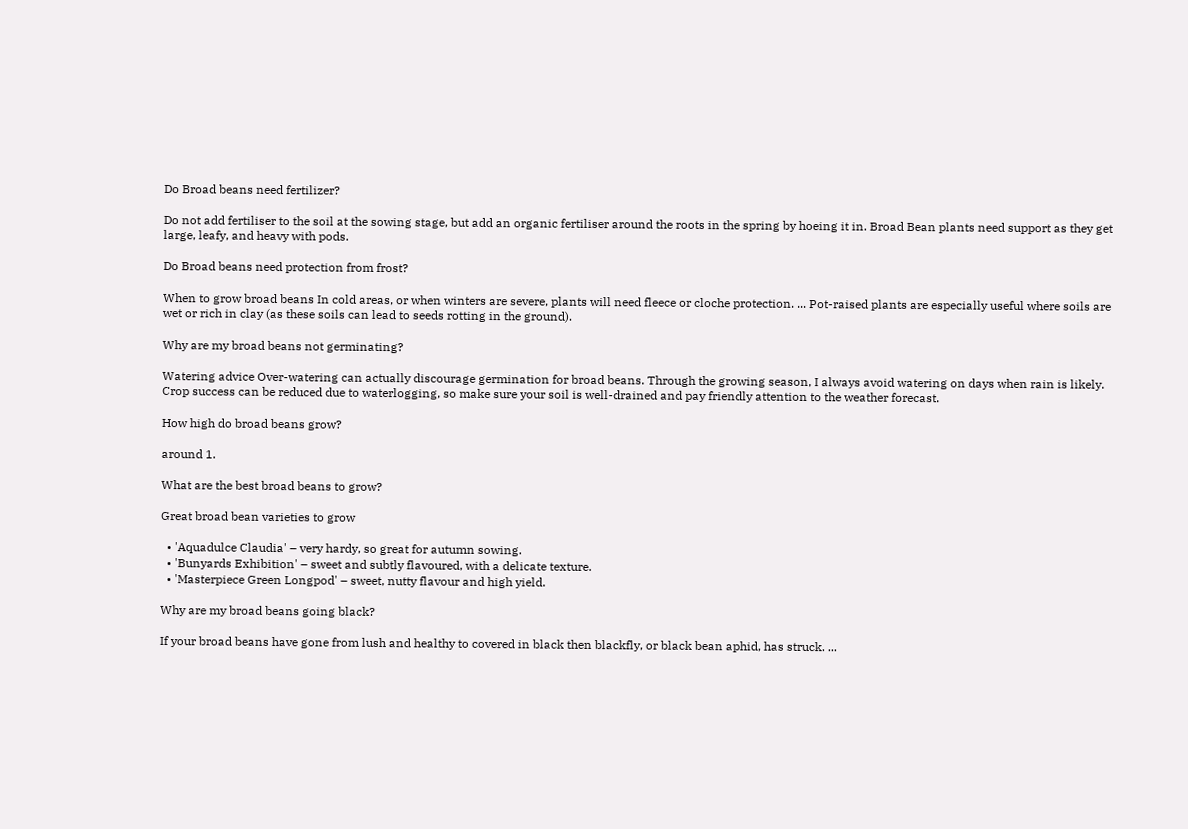Do Broad beans need fertilizer?

Do not add fertiliser to the soil at the sowing stage, but add an organic fertiliser around the roots in the spring by hoeing it in. Broad Bean plants need support as they get large, leafy, and heavy with pods.

Do Broad beans need protection from frost?

When to grow broad beans In cold areas, or when winters are severe, plants will need fleece or cloche protection. ... Pot-raised plants are especially useful where soils are wet or rich in clay (as these soils can lead to seeds rotting in the ground).

Why are my broad beans not germinating?

Watering advice Over-watering can actually discourage germination for broad beans. Through the growing season, I always avoid watering on days when rain is likely. Crop success can be reduced due to waterlogging, so make sure your soil is well-drained and pay friendly attention to the weather forecast.

How high do broad beans grow?

around 1.

What are the best broad beans to grow?

Great broad bean varieties to grow

  • 'Aquadulce Claudia' – very hardy, so great for autumn sowing.
  • 'Bunyards Exhibition' – sweet and subtly flavoured, with a delicate texture.
  • 'Masterpiece Green Longpod' – sweet, nutty flavour and high yield.

Why are my broad beans going black?

If your broad beans have gone from lush and healthy to covered in black then blackfly, or black bean aphid, has struck. ...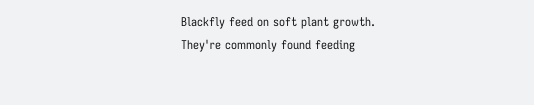Blackfly feed on soft plant growth. They're commonly found feeding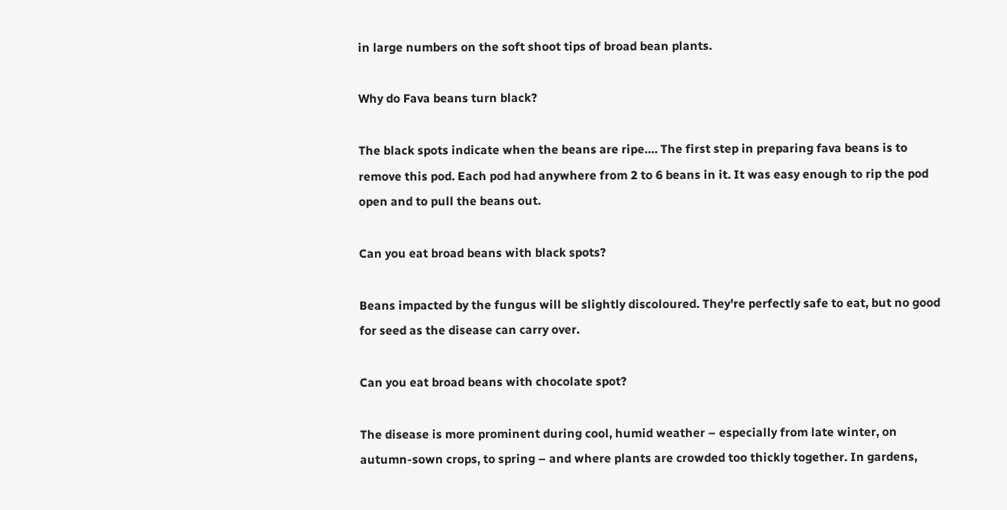in large numbers on the soft shoot tips of broad bean plants.

Why do Fava beans turn black?

The black spots indicate when the beans are ripe…. The first step in preparing fava beans is to remove this pod. Each pod had anywhere from 2 to 6 beans in it. It was easy enough to rip the pod open and to pull the beans out.

Can you eat broad beans with black spots?

Beans impacted by the fungus will be slightly discoloured. They're perfectly safe to eat, but no good for seed as the disease can carry over.

Can you eat broad beans with chocolate spot?

The disease is more prominent during cool, humid weather – especially from late winter, on autumn-sown crops, to spring – and where plants are crowded too thickly together. In gardens,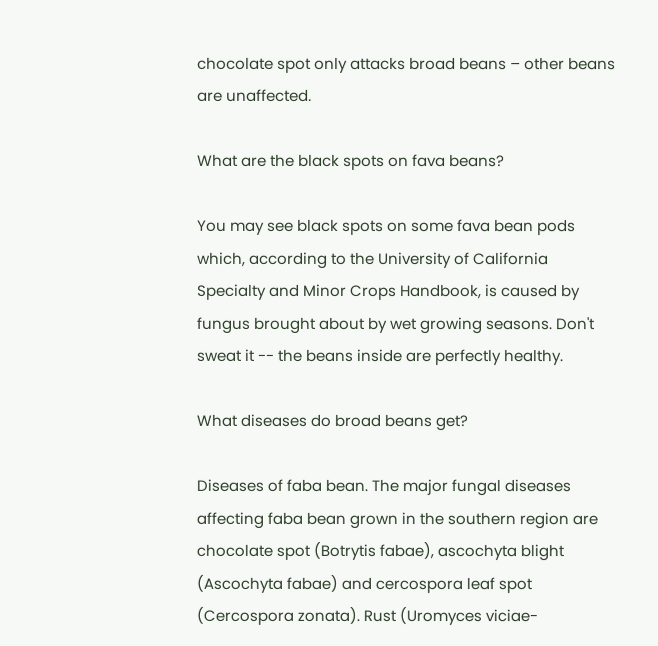chocolate spot only attacks broad beans – other beans are unaffected.

What are the black spots on fava beans?

You may see black spots on some fava bean pods which, according to the University of California Specialty and Minor Crops Handbook, is caused by fungus brought about by wet growing seasons. Don't sweat it -- the beans inside are perfectly healthy.

What diseases do broad beans get?

Diseases of faba bean. The major fungal diseases affecting faba bean grown in the southern region are chocolate spot (Botrytis fabae), ascochyta blight (Ascochyta fabae) and cercospora leaf spot (Cercospora zonata). Rust (Uromyces viciae-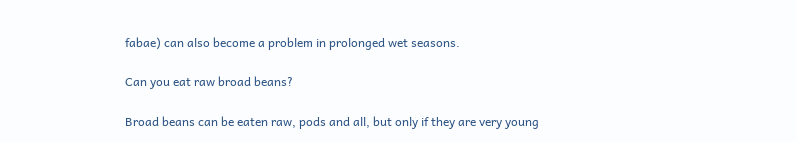fabae) can also become a problem in prolonged wet seasons.

Can you eat raw broad beans?

Broad beans can be eaten raw, pods and all, but only if they are very young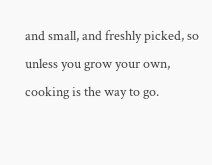and small, and freshly picked, so unless you grow your own, cooking is the way to go.